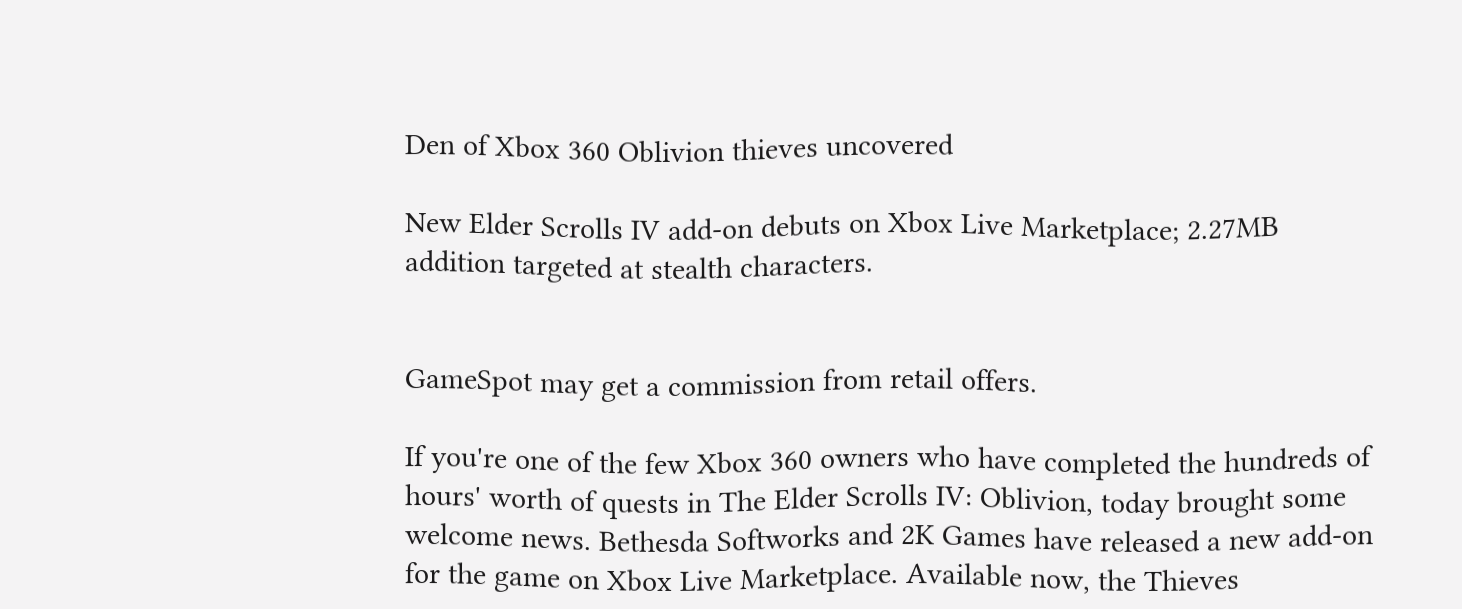Den of Xbox 360 Oblivion thieves uncovered

New Elder Scrolls IV add-on debuts on Xbox Live Marketplace; 2.27MB addition targeted at stealth characters.


GameSpot may get a commission from retail offers.

If you're one of the few Xbox 360 owners who have completed the hundreds of hours' worth of quests in The Elder Scrolls IV: Oblivion, today brought some welcome news. Bethesda Softworks and 2K Games have released a new add-on for the game on Xbox Live Marketplace. Available now, the Thieves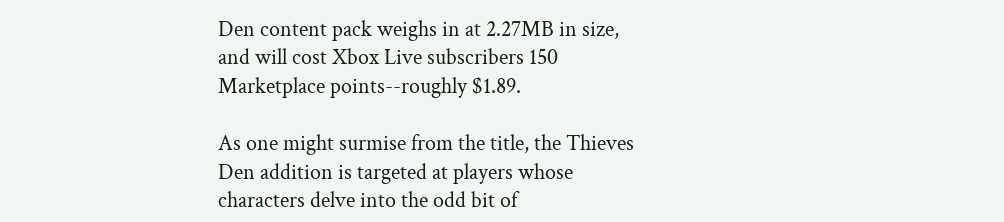Den content pack weighs in at 2.27MB in size, and will cost Xbox Live subscribers 150 Marketplace points--roughly $1.89.

As one might surmise from the title, the Thieves Den addition is targeted at players whose characters delve into the odd bit of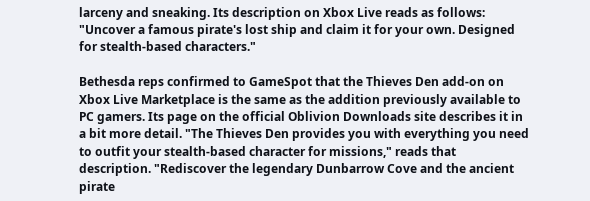larceny and sneaking. Its description on Xbox Live reads as follows: "Uncover a famous pirate's lost ship and claim it for your own. Designed for stealth-based characters."

Bethesda reps confirmed to GameSpot that the Thieves Den add-on on Xbox Live Marketplace is the same as the addition previously available to PC gamers. Its page on the official Oblivion Downloads site describes it in a bit more detail. "The Thieves Den provides you with everything you need to outfit your stealth-based character for missions," reads that description. "Rediscover the legendary Dunbarrow Cove and the ancient pirate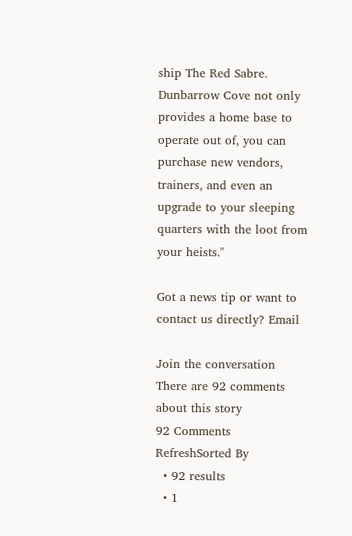ship The Red Sabre. Dunbarrow Cove not only provides a home base to operate out of, you can purchase new vendors, trainers, and even an upgrade to your sleeping quarters with the loot from your heists."

Got a news tip or want to contact us directly? Email

Join the conversation
There are 92 comments about this story
92 Comments  RefreshSorted By
  • 92 results
  • 1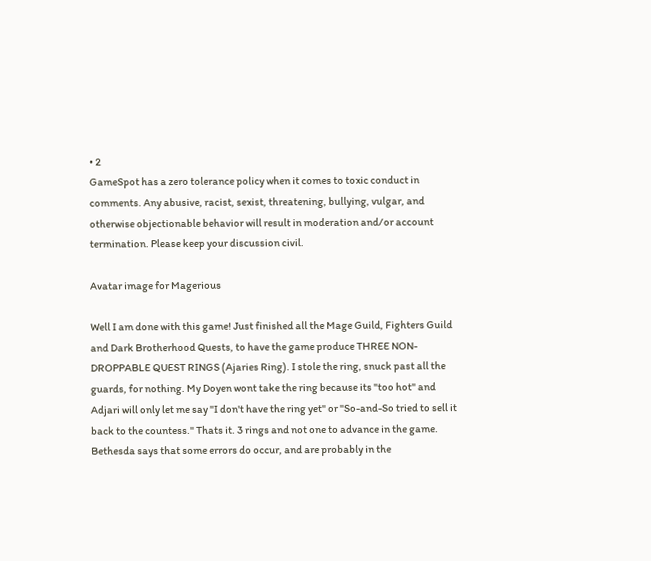• 2
GameSpot has a zero tolerance policy when it comes to toxic conduct in comments. Any abusive, racist, sexist, threatening, bullying, vulgar, and otherwise objectionable behavior will result in moderation and/or account termination. Please keep your discussion civil.

Avatar image for Magerious

Well I am done with this game! Just finished all the Mage Guild, Fighters Guild and Dark Brotherhood Quests, to have the game produce THREE NON-DROPPABLE QUEST RINGS (Ajaries Ring). I stole the ring, snuck past all the guards, for nothing. My Doyen wont take the ring because its "too hot" and Adjari will only let me say "I don't have the ring yet" or "So-and-So tried to sell it back to the countess." Thats it. 3 rings and not one to advance in the game. Bethesda says that some errors do occur, and are probably in the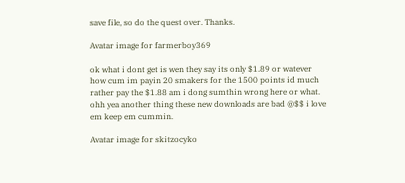save file, so do the quest over. Thanks.

Avatar image for farmerboy369

ok what i dont get is wen they say its only $1.89 or watever how cum im payin 20 smakers for the 1500 points id much rather pay the $1.88 am i dong sumthin wrong here or what. ohh yea another thing these new downloads are bad @$$ i love em keep em cummin.

Avatar image for skitzocyko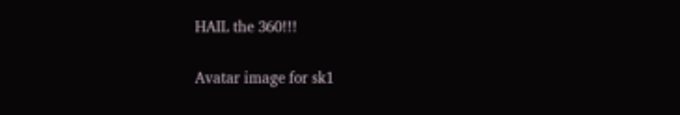HAIL the 360!!!

Avatar image for sk1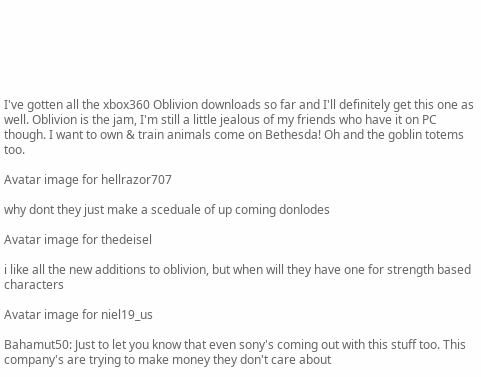I've gotten all the xbox360 Oblivion downloads so far and I'll definitely get this one as well. Oblivion is the jam, I'm still a little jealous of my friends who have it on PC though. I want to own & train animals come on Bethesda! Oh and the goblin totems too.

Avatar image for hellrazor707

why dont they just make a sceduale of up coming donlodes

Avatar image for thedeisel

i like all the new additions to oblivion, but when will they have one for strength based characters

Avatar image for niel19_us

Bahamut50: Just to let you know that even sony's coming out with this stuff too. This company's are trying to make money they don't care about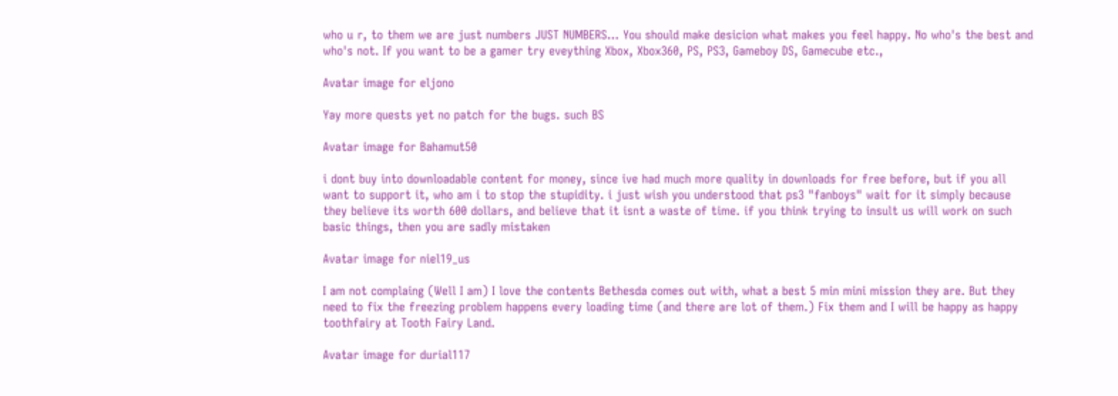who u r, to them we are just numbers JUST NUMBERS... You should make desicion what makes you feel happy. No who's the best and who's not. If you want to be a gamer try eveything Xbox, Xbox360, PS, PS3, Gameboy DS, Gamecube etc.,

Avatar image for eljono

Yay more quests yet no patch for the bugs. such BS

Avatar image for Bahamut50

i dont buy into downloadable content for money, since ive had much more quality in downloads for free before, but if you all want to support it, who am i to stop the stupidity. i just wish you understood that ps3 "fanboys" wait for it simply because they believe its worth 600 dollars, and believe that it isnt a waste of time. if you think trying to insult us will work on such basic things, then you are sadly mistaken

Avatar image for niel19_us

I am not complaing (Well I am) I love the contents Bethesda comes out with, what a best 5 min mini mission they are. But they need to fix the freezing problem happens every loading time (and there are lot of them.) Fix them and I will be happy as happy toothfairy at Tooth Fairy Land.

Avatar image for durial117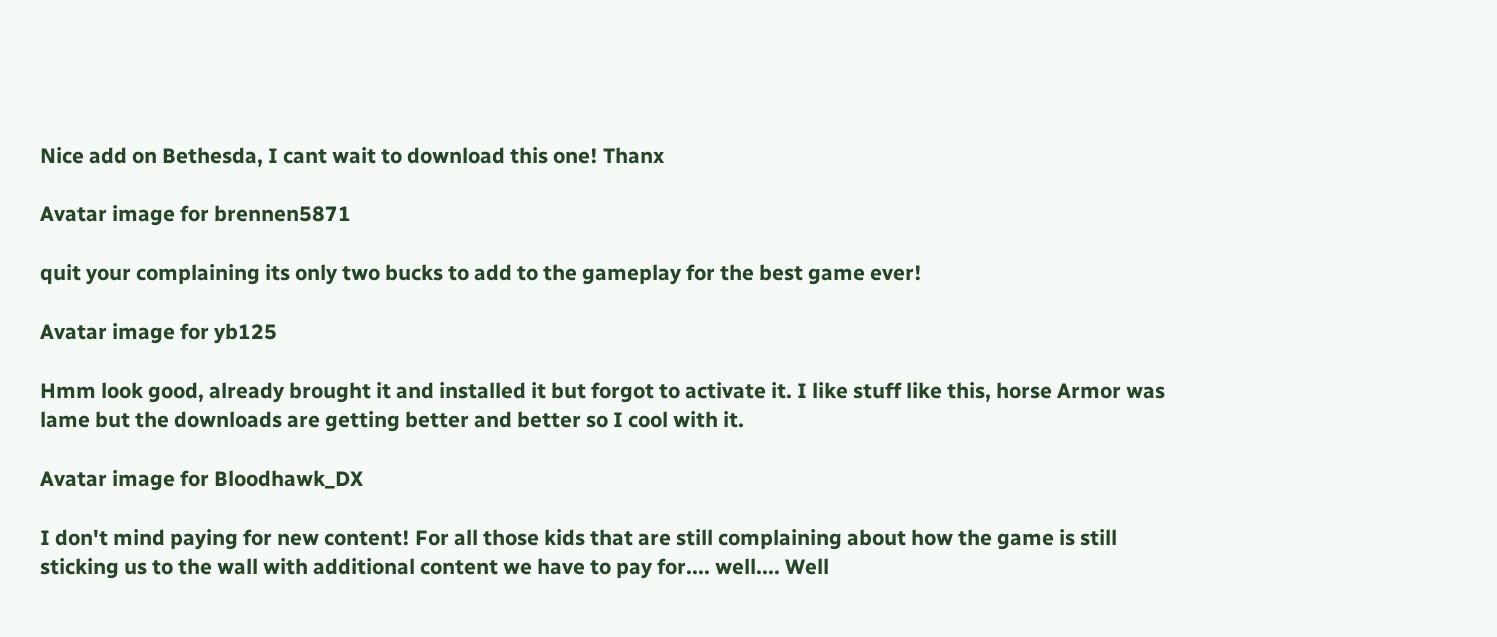Nice add on Bethesda, I cant wait to download this one! Thanx

Avatar image for brennen5871

quit your complaining its only two bucks to add to the gameplay for the best game ever!

Avatar image for yb125

Hmm look good, already brought it and installed it but forgot to activate it. I like stuff like this, horse Armor was lame but the downloads are getting better and better so I cool with it.

Avatar image for Bloodhawk_DX

I don't mind paying for new content! For all those kids that are still complaining about how the game is still sticking us to the wall with additional content we have to pay for.... well.... Well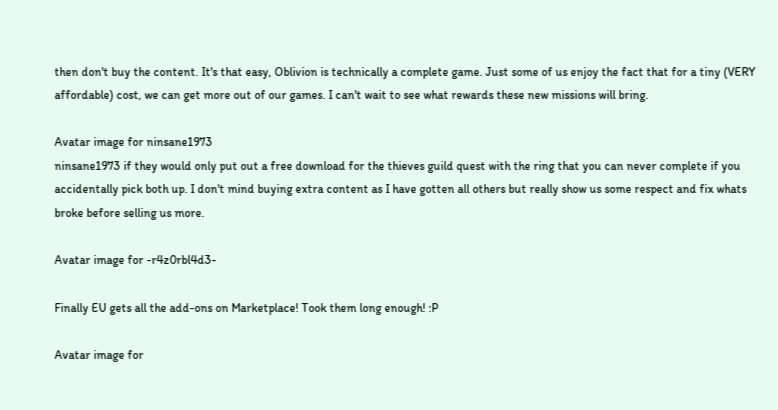then don't buy the content. It's that easy, Oblivion is technically a complete game. Just some of us enjoy the fact that for a tiny (VERY affordable) cost, we can get more out of our games. I can't wait to see what rewards these new missions will bring.

Avatar image for ninsane1973
ninsane1973 if they would only put out a free download for the thieves guild quest with the ring that you can never complete if you accidentally pick both up. I don't mind buying extra content as I have gotten all others but really show us some respect and fix whats broke before selling us more.

Avatar image for -r4z0rbl4d3-

Finally EU gets all the add-ons on Marketplace! Took them long enough! :P

Avatar image for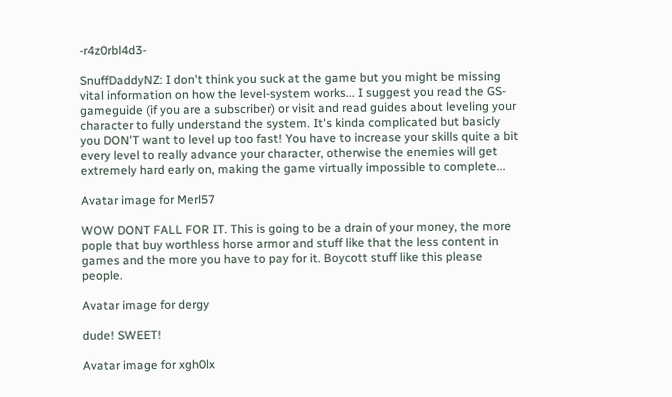-r4z0rbl4d3-

SnuffDaddyNZ: I don't think you suck at the game but you might be missing vital information on how the level-system works... I suggest you read the GS-gameguide (if you are a subscriber) or visit and read guides about leveling your character to fully understand the system. It's kinda complicated but basicly you DON'T want to level up too fast! You have to increase your skills quite a bit every level to really advance your character, otherwise the enemies will get extremely hard early on, making the game virtually impossible to complete...

Avatar image for Merl57

WOW DONT FALL FOR IT. This is going to be a drain of your money, the more pople that buy worthless horse armor and stuff like that the less content in games and the more you have to pay for it. Boycott stuff like this please people.

Avatar image for dergy

dude! SWEET!

Avatar image for xgh0lx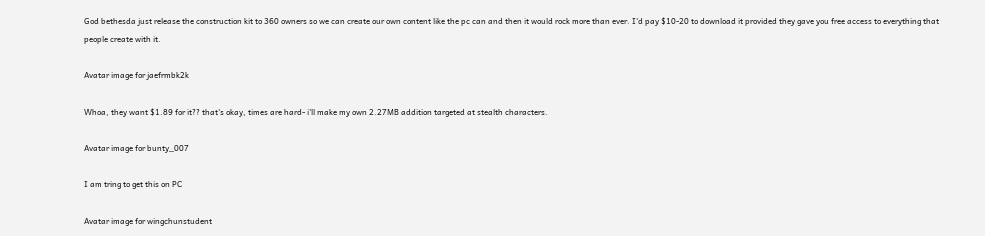God bethesda just release the construction kit to 360 owners so we can create our own content like the pc can and then it would rock more than ever. I'd pay $10-20 to download it provided they gave you free access to everything that people create with it.

Avatar image for jaefrmbk2k

Whoa, they want $1.89 for it?? that's okay, times are hard- i'll make my own 2.27MB addition targeted at stealth characters.

Avatar image for bunty_007

I am tring to get this on PC

Avatar image for wingchunstudent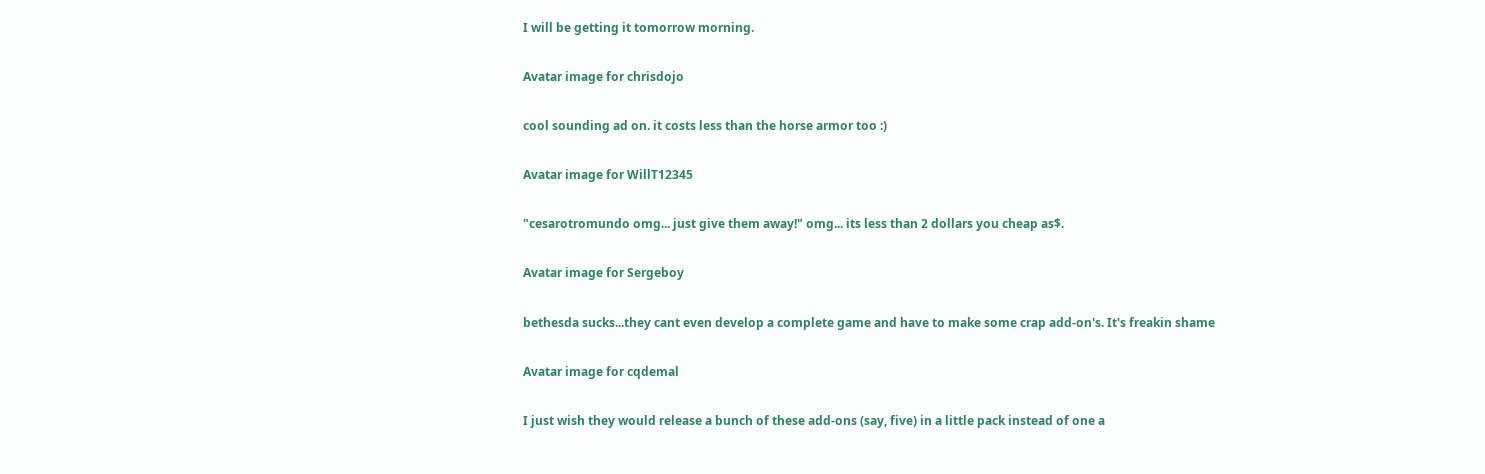I will be getting it tomorrow morning.

Avatar image for chrisdojo

cool sounding ad on. it costs less than the horse armor too :)

Avatar image for WillT12345

"cesarotromundo omg... just give them away!" omg... its less than 2 dollars you cheap as$.

Avatar image for Sergeboy

bethesda sucks...they cant even develop a complete game and have to make some crap add-on's. It's freakin shame

Avatar image for cqdemal

I just wish they would release a bunch of these add-ons (say, five) in a little pack instead of one a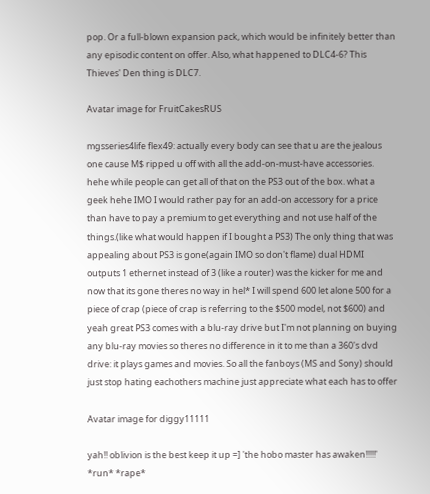pop. Or a full-blown expansion pack, which would be infinitely better than any episodic content on offer. Also, what happened to DLC4-6? This Thieves' Den thing is DLC7.

Avatar image for FruitCakesRUS

mgsseries4life flex49: actually every body can see that u are the jealous one cause M$ ripped u off with all the add-on-must-have accessories. hehe while people can get all of that on the PS3 out of the box. what a geek hehe IMO I would rather pay for an add-on accessory for a price than have to pay a premium to get everything and not use half of the things.(like what would happen if I bought a PS3) The only thing that was appealing about PS3 is gone(again IMO so don't flame) dual HDMI outputs 1 ethernet instead of 3 (like a router) was the kicker for me and now that its gone theres no way in hel* I will spend 600 let alone 500 for a piece of crap (piece of crap is referring to the $500 model, not $600) and yeah great PS3 comes with a blu-ray drive but I'm not planning on buying any blu-ray movies so theres no difference in it to me than a 360's dvd drive: it plays games and movies. So all the fanboys (MS and Sony) should just stop hating eachothers machine just appreciate what each has to offer

Avatar image for diggy11111

yah!! oblivion is the best keep it up =] 'the hobo master has awaken!!!!!' *run* *rape*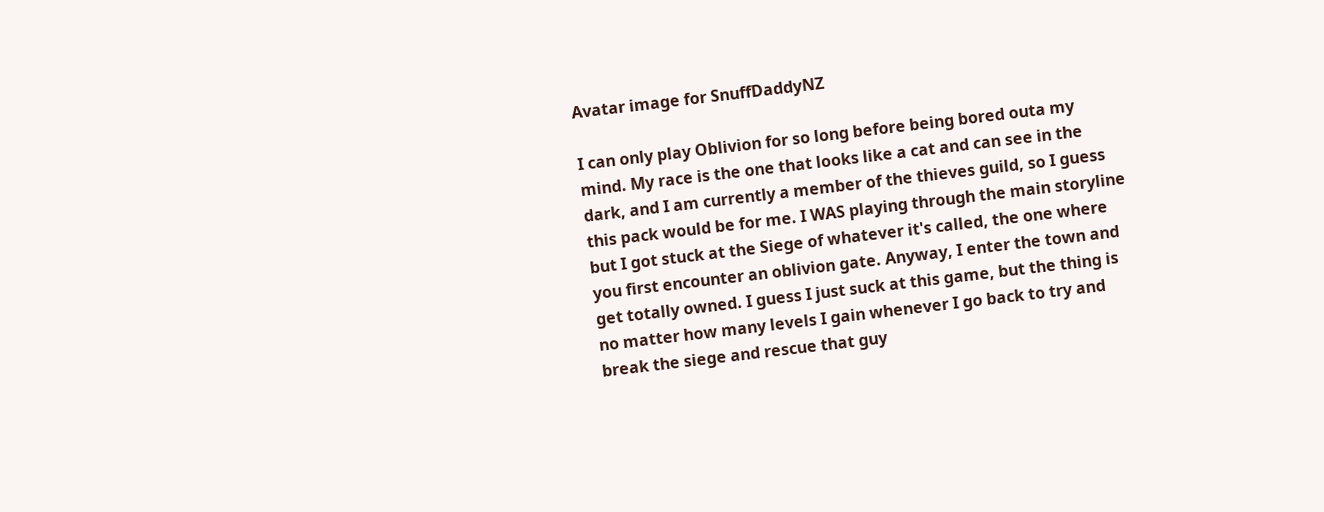Avatar image for SnuffDaddyNZ

I can only play Oblivion for so long before being bored outa my mind. My race is the one that looks like a cat and can see in the dark, and I am currently a member of the thieves guild, so I guess this pack would be for me. I WAS playing through the main storyline but I got stuck at the Siege of whatever it's called, the one where you first encounter an oblivion gate. Anyway, I enter the town and get totally owned. I guess I just suck at this game, but the thing is no matter how many levels I gain whenever I go back to try and break the siege and rescue that guy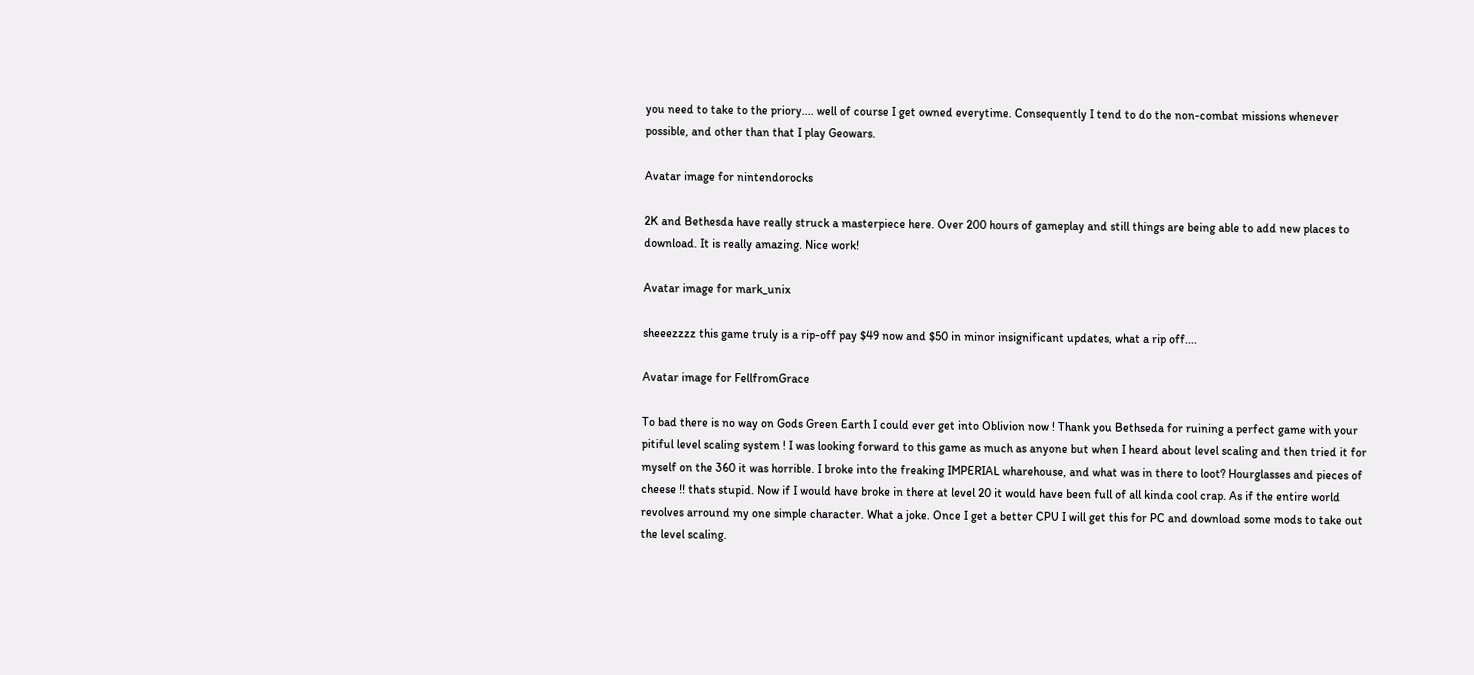you need to take to the priory.... well of course I get owned everytime. Consequently I tend to do the non-combat missions whenever possible, and other than that I play Geowars.

Avatar image for nintendorocks

2K and Bethesda have really struck a masterpiece here. Over 200 hours of gameplay and still things are being able to add new places to download. It is really amazing. Nice work!

Avatar image for mark_unix

sheeezzzz this game truly is a rip-off pay $49 now and $50 in minor insignificant updates, what a rip off....

Avatar image for FellfromGrace

To bad there is no way on Gods Green Earth I could ever get into Oblivion now ! Thank you Bethseda for ruining a perfect game with your pitiful level scaling system ! I was looking forward to this game as much as anyone but when I heard about level scaling and then tried it for myself on the 360 it was horrible. I broke into the freaking IMPERIAL wharehouse, and what was in there to loot? Hourglasses and pieces of cheese !! thats stupid. Now if I would have broke in there at level 20 it would have been full of all kinda cool crap. As if the entire world revolves arround my one simple character. What a joke. Once I get a better CPU I will get this for PC and download some mods to take out the level scaling.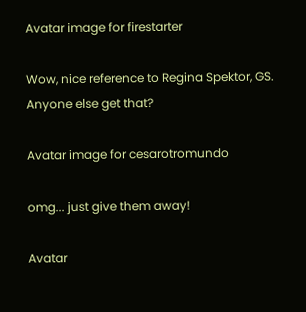Avatar image for firestarter

Wow, nice reference to Regina Spektor, GS. Anyone else get that?

Avatar image for cesarotromundo

omg... just give them away!

Avatar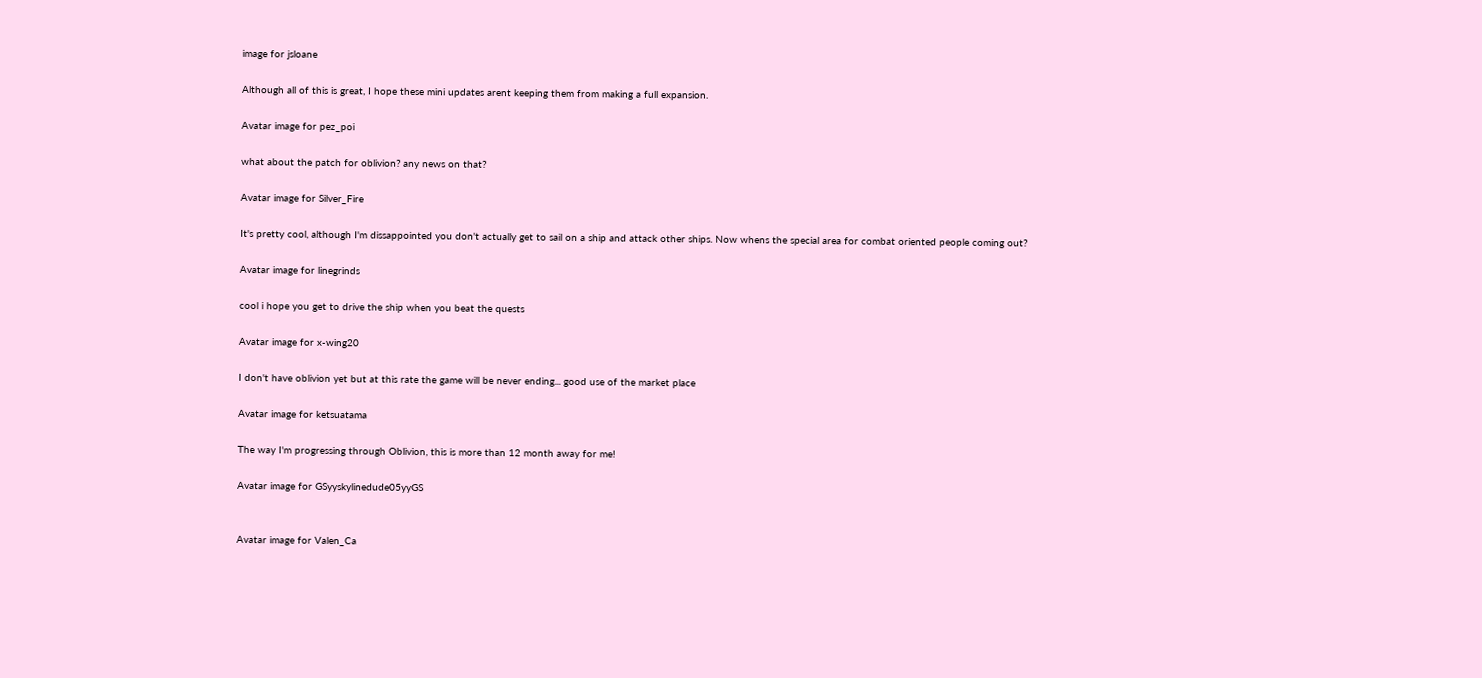image for jsloane

Although all of this is great, I hope these mini updates arent keeping them from making a full expansion.

Avatar image for pez_poi

what about the patch for oblivion? any news on that?

Avatar image for Silver_Fire

It's pretty cool, although I'm dissappointed you don't actually get to sail on a ship and attack other ships. Now whens the special area for combat oriented people coming out?

Avatar image for linegrinds

cool i hope you get to drive the ship when you beat the quests

Avatar image for x-wing20

I don't have oblivion yet but at this rate the game will be never ending... good use of the market place

Avatar image for ketsuatama

The way I'm progressing through Oblivion, this is more than 12 month away for me!

Avatar image for GSyyskylinedude05yyGS


Avatar image for Valen_Ca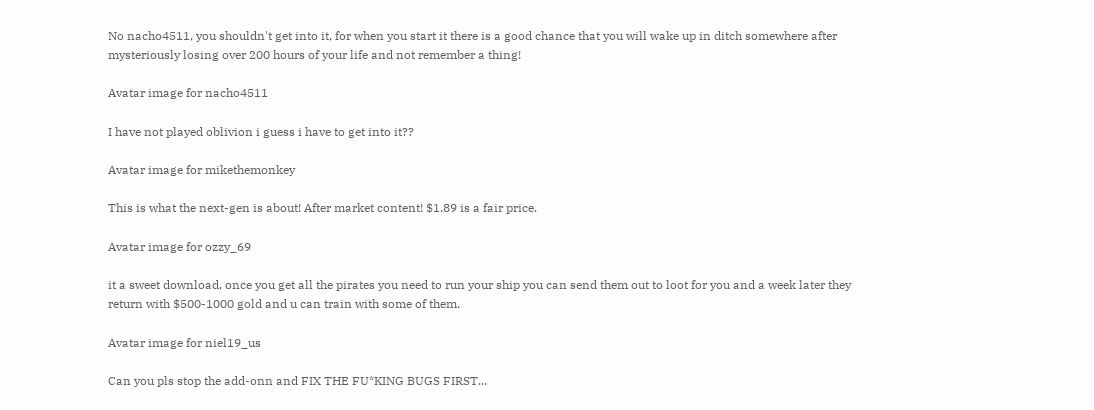No nacho4511, you shouldn't get into it, for when you start it there is a good chance that you will wake up in ditch somewhere after mysteriously losing over 200 hours of your life and not remember a thing!

Avatar image for nacho4511

I have not played oblivion i guess i have to get into it??

Avatar image for mikethemonkey

This is what the next-gen is about! After market content! $1.89 is a fair price.

Avatar image for ozzy_69

it a sweet download, once you get all the pirates you need to run your ship you can send them out to loot for you and a week later they return with $500-1000 gold and u can train with some of them.

Avatar image for niel19_us

Can you pls stop the add-onn and FIX THE FU*KING BUGS FIRST...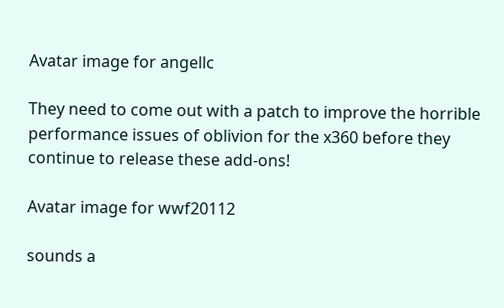Avatar image for angellc

They need to come out with a patch to improve the horrible performance issues of oblivion for the x360 before they continue to release these add-ons!

Avatar image for wwf20112

sounds a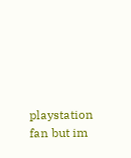playstation fan but im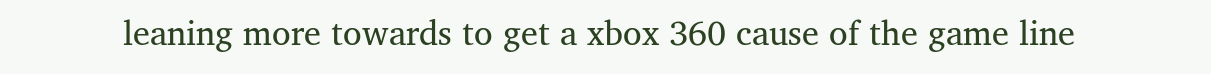leaning more towards to get a xbox 360 cause of the game line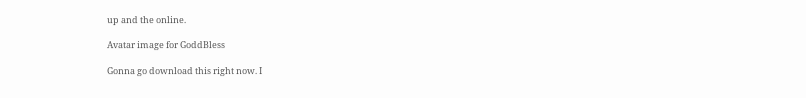up and the online.

Avatar image for GoddBless

Gonna go download this right now. I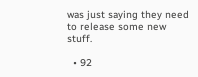was just saying they need to release some new stuff.

  • 92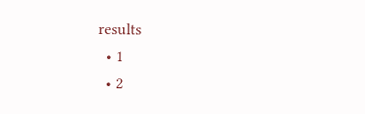results
  • 1
  • 2